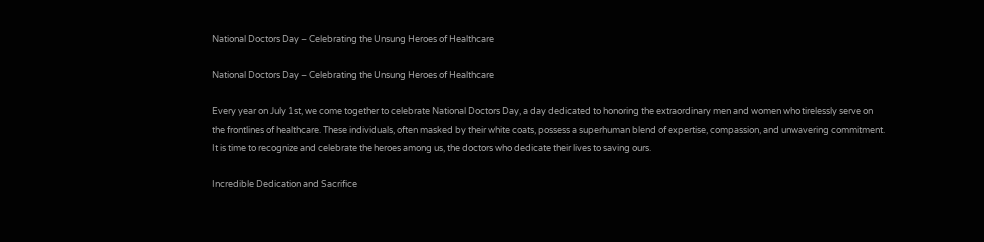National Doctors Day – Celebrating the Unsung Heroes of Healthcare

National Doctors Day – Celebrating the Unsung Heroes of Healthcare

Every year on July 1st, we come together to celebrate National Doctors Day, a day dedicated to honoring the extraordinary men and women who tirelessly serve on the frontlines of healthcare. These individuals, often masked by their white coats, possess a superhuman blend of expertise, compassion, and unwavering commitment. It is time to recognize and celebrate the heroes among us, the doctors who dedicate their lives to saving ours.

Incredible Dedication and Sacrifice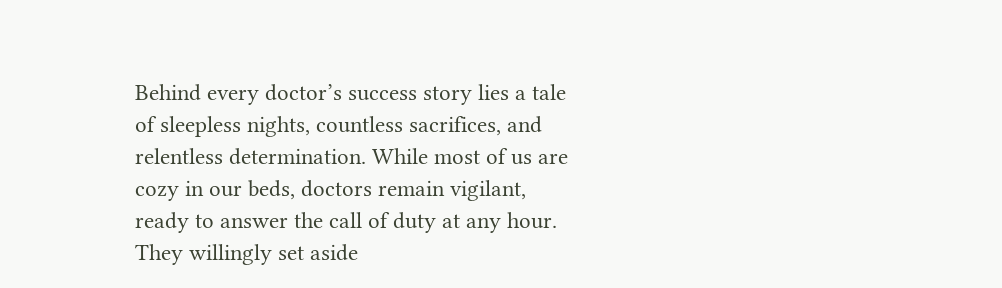Behind every doctor’s success story lies a tale of sleepless nights, countless sacrifices, and relentless determination. While most of us are cozy in our beds, doctors remain vigilant, ready to answer the call of duty at any hour. They willingly set aside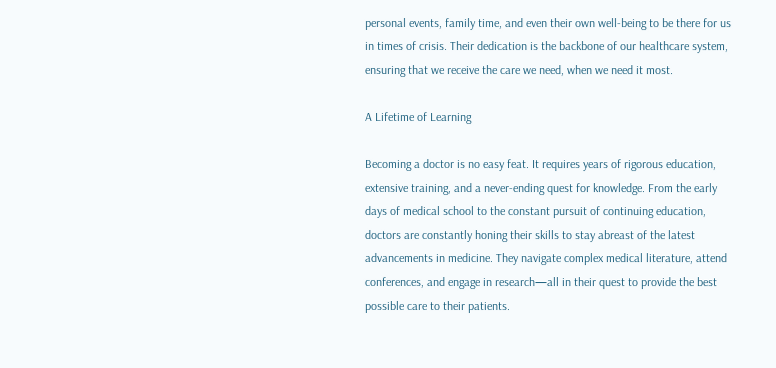personal events, family time, and even their own well-being to be there for us in times of crisis. Their dedication is the backbone of our healthcare system, ensuring that we receive the care we need, when we need it most.

A Lifetime of Learning

Becoming a doctor is no easy feat. It requires years of rigorous education, extensive training, and a never-ending quest for knowledge. From the early days of medical school to the constant pursuit of continuing education, doctors are constantly honing their skills to stay abreast of the latest advancements in medicine. They navigate complex medical literature, attend conferences, and engage in research—all in their quest to provide the best possible care to their patients.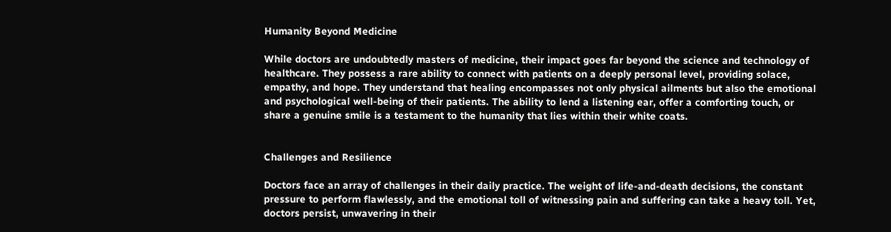Humanity Beyond Medicine

While doctors are undoubtedly masters of medicine, their impact goes far beyond the science and technology of healthcare. They possess a rare ability to connect with patients on a deeply personal level, providing solace, empathy, and hope. They understand that healing encompasses not only physical ailments but also the emotional and psychological well-being of their patients. The ability to lend a listening ear, offer a comforting touch, or share a genuine smile is a testament to the humanity that lies within their white coats.


Challenges and Resilience

Doctors face an array of challenges in their daily practice. The weight of life-and-death decisions, the constant pressure to perform flawlessly, and the emotional toll of witnessing pain and suffering can take a heavy toll. Yet, doctors persist, unwavering in their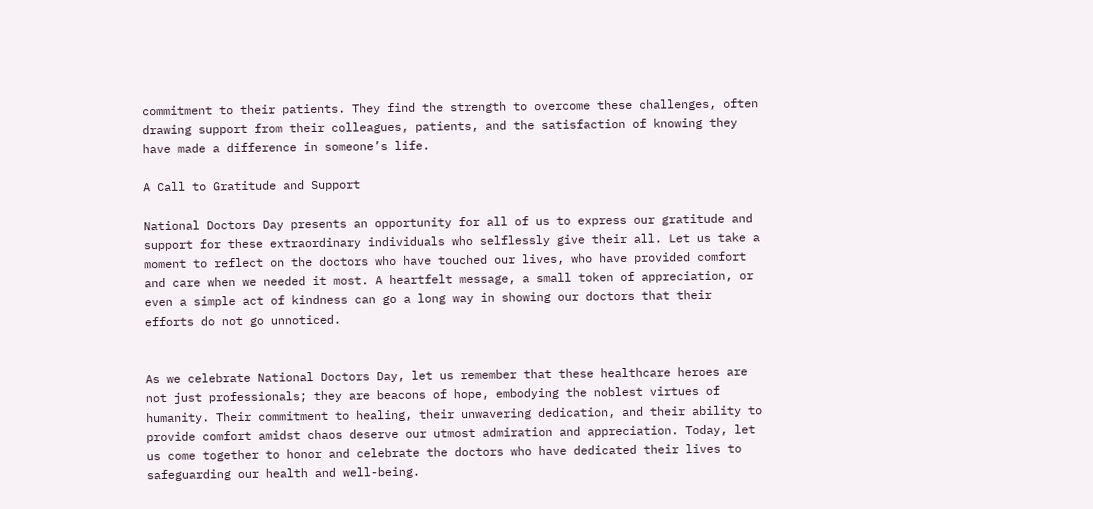commitment to their patients. They find the strength to overcome these challenges, often drawing support from their colleagues, patients, and the satisfaction of knowing they have made a difference in someone’s life.

A Call to Gratitude and Support

National Doctors Day presents an opportunity for all of us to express our gratitude and support for these extraordinary individuals who selflessly give their all. Let us take a moment to reflect on the doctors who have touched our lives, who have provided comfort and care when we needed it most. A heartfelt message, a small token of appreciation, or even a simple act of kindness can go a long way in showing our doctors that their efforts do not go unnoticed.


As we celebrate National Doctors Day, let us remember that these healthcare heroes are not just professionals; they are beacons of hope, embodying the noblest virtues of humanity. Their commitment to healing, their unwavering dedication, and their ability to provide comfort amidst chaos deserve our utmost admiration and appreciation. Today, let us come together to honor and celebrate the doctors who have dedicated their lives to safeguarding our health and well-being.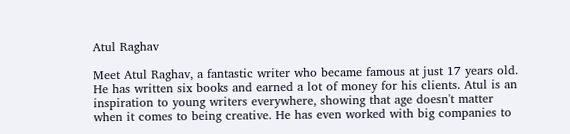Atul Raghav

Meet Atul Raghav, a fantastic writer who became famous at just 17 years old. He has written six books and earned a lot of money for his clients. Atul is an inspiration to young writers everywhere, showing that age doesn't matter when it comes to being creative. He has even worked with big companies to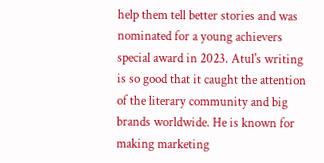help them tell better stories and was nominated for a young achievers special award in 2023. Atul's writing is so good that it caught the attention of the literary community and big brands worldwide. He is known for making marketing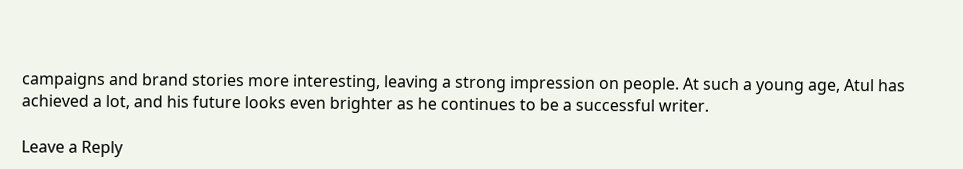campaigns and brand stories more interesting, leaving a strong impression on people. At such a young age, Atul has achieved a lot, and his future looks even brighter as he continues to be a successful writer.

Leave a Reply